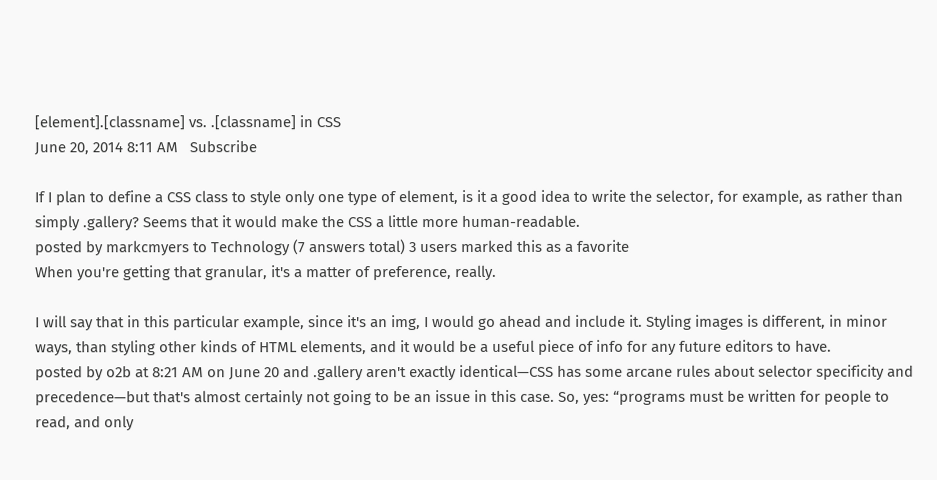[element].[classname] vs. .[classname] in CSS
June 20, 2014 8:11 AM   Subscribe

If I plan to define a CSS class to style only one type of element, is it a good idea to write the selector, for example, as rather than simply .gallery? Seems that it would make the CSS a little more human-readable.
posted by markcmyers to Technology (7 answers total) 3 users marked this as a favorite
When you're getting that granular, it's a matter of preference, really.

I will say that in this particular example, since it's an img, I would go ahead and include it. Styling images is different, in minor ways, than styling other kinds of HTML elements, and it would be a useful piece of info for any future editors to have.
posted by o2b at 8:21 AM on June 20 and .gallery aren't exactly identical—CSS has some arcane rules about selector specificity and precedence—but that's almost certainly not going to be an issue in this case. So, yes: “programs must be written for people to read, and only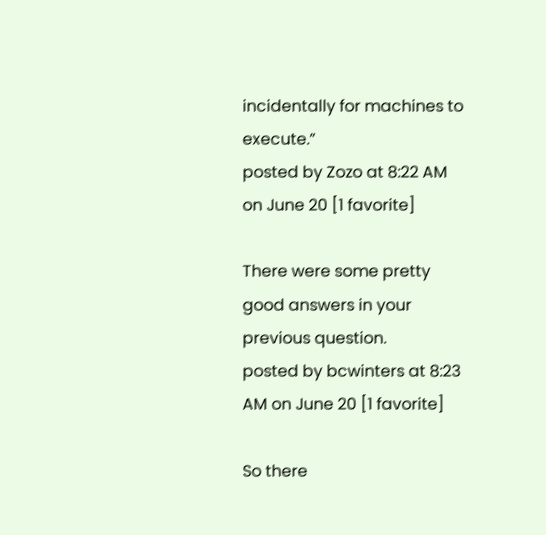incidentally for machines to execute.”
posted by Zozo at 8:22 AM on June 20 [1 favorite]

There were some pretty good answers in your previous question.
posted by bcwinters at 8:23 AM on June 20 [1 favorite]

So there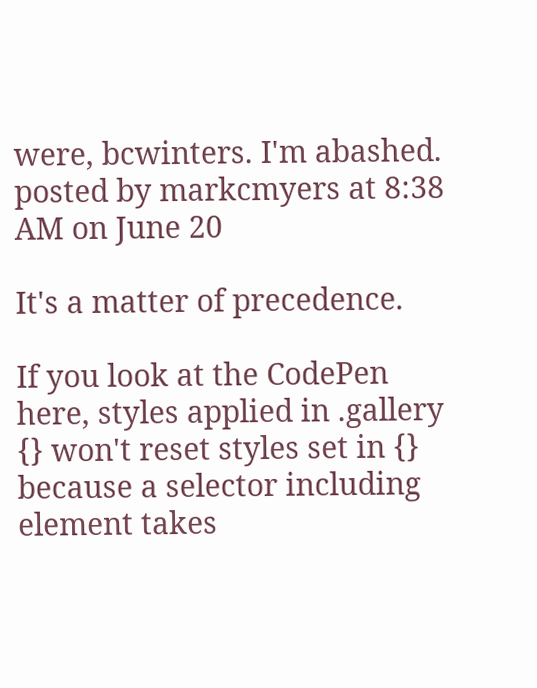were, bcwinters. I'm abashed.
posted by markcmyers at 8:38 AM on June 20

It's a matter of precedence.

If you look at the CodePen here, styles applied in .gallery {} won't reset styles set in {} because a selector including element takes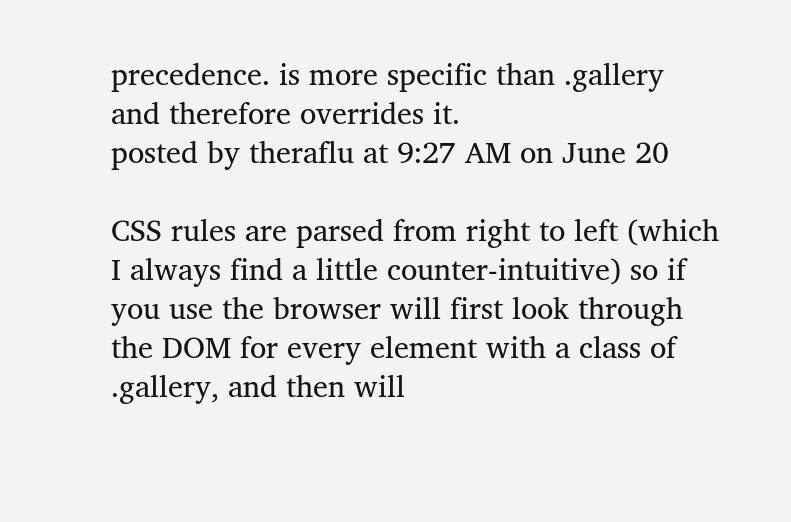precedence. is more specific than .gallery and therefore overrides it.
posted by theraflu at 9:27 AM on June 20

CSS rules are parsed from right to left (which I always find a little counter-intuitive) so if you use the browser will first look through the DOM for every element with a class of .gallery, and then will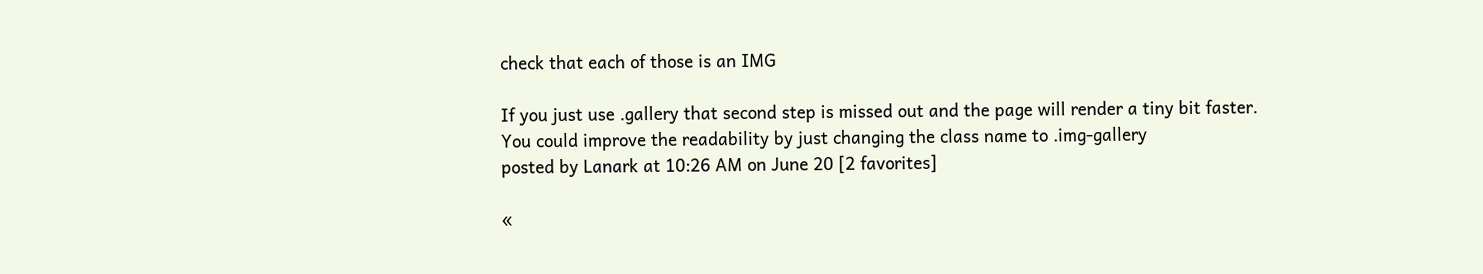check that each of those is an IMG

If you just use .gallery that second step is missed out and the page will render a tiny bit faster.
You could improve the readability by just changing the class name to .img-gallery
posted by Lanark at 10:26 AM on June 20 [2 favorites]

«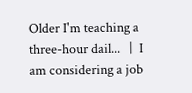Older I'm teaching a three-hour dail...   |  I am considering a job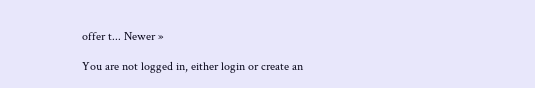offer t... Newer »

You are not logged in, either login or create an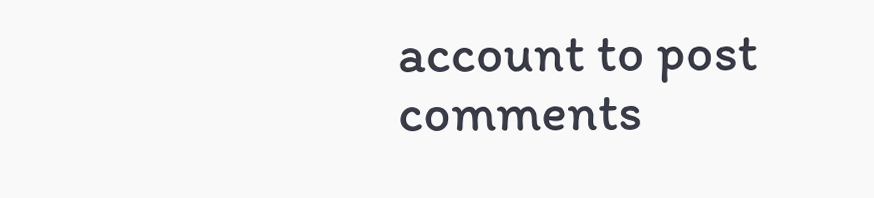account to post comments